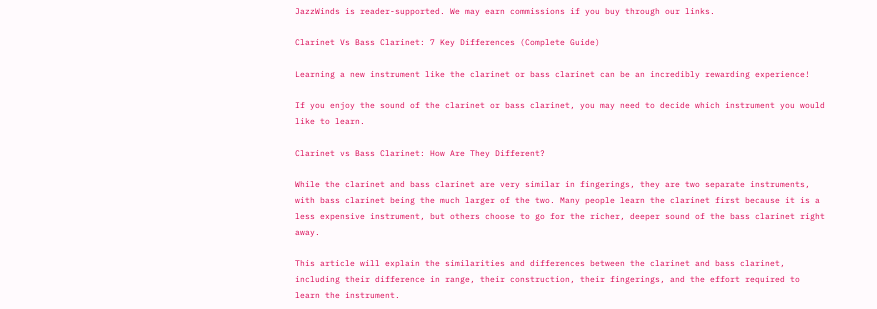JazzWinds is reader-supported. We may earn commissions if you buy through our links.

Clarinet Vs Bass Clarinet: 7 Key Differences (Complete Guide)

Learning a new instrument like the clarinet or bass clarinet can be an incredibly rewarding experience!

If you enjoy the sound of the clarinet or bass clarinet, you may need to decide which instrument you would like to learn.

Clarinet vs Bass Clarinet: How Are They Different?

While the clarinet and bass clarinet are very similar in fingerings, they are two separate instruments, with bass clarinet being the much larger of the two. Many people learn the clarinet first because it is a less expensive instrument, but others choose to go for the richer, deeper sound of the bass clarinet right away.

This article will explain the similarities and differences between the clarinet and bass clarinet, including their difference in range, their construction, their fingerings, and the effort required to learn the instrument.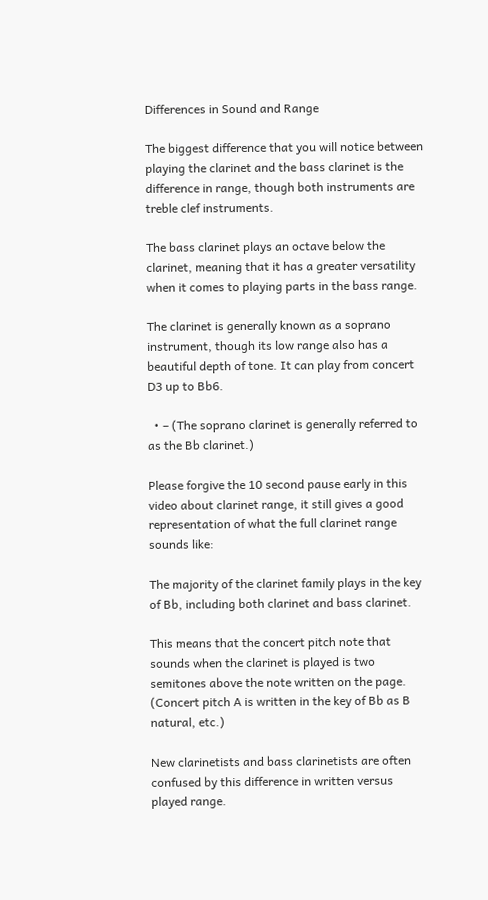Differences in Sound and Range

The biggest difference that you will notice between playing the clarinet and the bass clarinet is the difference in range, though both instruments are treble clef instruments.

The bass clarinet plays an octave below the clarinet, meaning that it has a greater versatility when it comes to playing parts in the bass range.

The clarinet is generally known as a soprano instrument, though its low range also has a beautiful depth of tone. It can play from concert D3 up to Bb6.

  • – (The soprano clarinet is generally referred to as the Bb clarinet.)

Please forgive the 10 second pause early in this video about clarinet range, it still gives a good representation of what the full clarinet range sounds like:

The majority of the clarinet family plays in the key of Bb, including both clarinet and bass clarinet.

This means that the concert pitch note that sounds when the clarinet is played is two semitones above the note written on the page. (Concert pitch A is written in the key of Bb as B natural, etc.)

New clarinetists and bass clarinetists are often confused by this difference in written versus played range.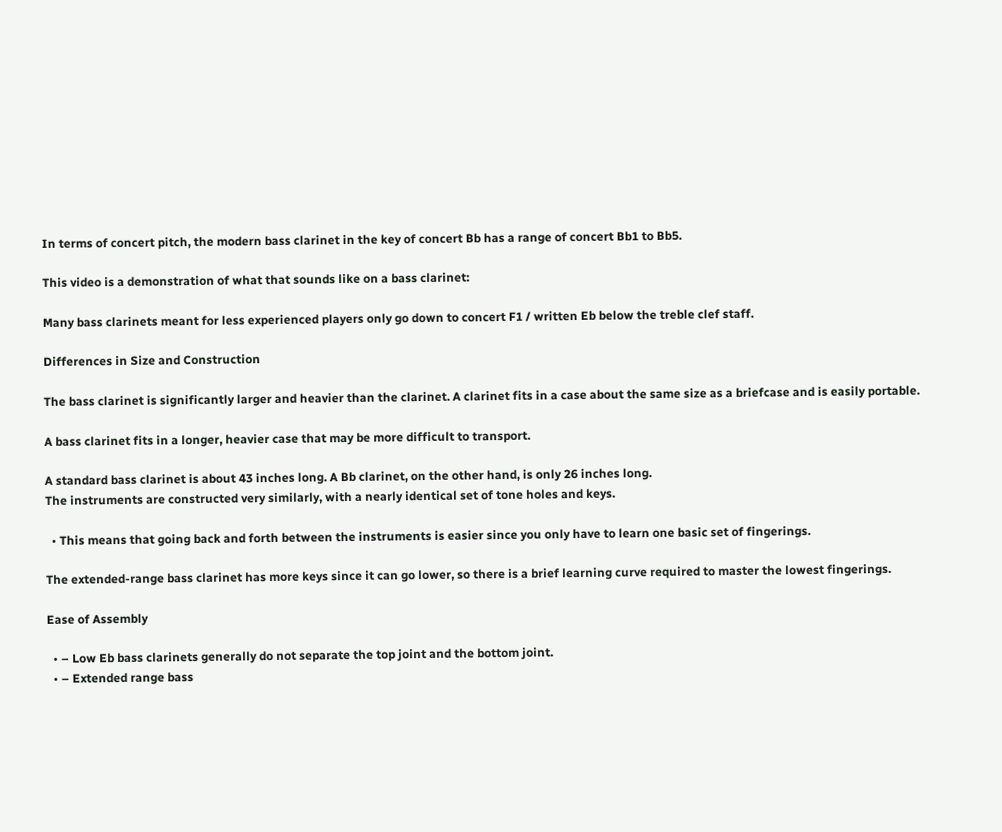In terms of concert pitch, the modern bass clarinet in the key of concert Bb has a range of concert Bb1 to Bb5.

This video is a demonstration of what that sounds like on a bass clarinet:

Many bass clarinets meant for less experienced players only go down to concert F1 / written Eb below the treble clef staff.

Differences in Size and Construction

The bass clarinet is significantly larger and heavier than the clarinet. A clarinet fits in a case about the same size as a briefcase and is easily portable.

A bass clarinet fits in a longer, heavier case that may be more difficult to transport.

A standard bass clarinet is about 43 inches long. A Bb clarinet, on the other hand, is only 26 inches long.
The instruments are constructed very similarly, with a nearly identical set of tone holes and keys.

  • This means that going back and forth between the instruments is easier since you only have to learn one basic set of fingerings.

The extended-range bass clarinet has more keys since it can go lower, so there is a brief learning curve required to master the lowest fingerings.

Ease of Assembly

  • – Low Eb bass clarinets generally do not separate the top joint and the bottom joint.
  • – Extended range bass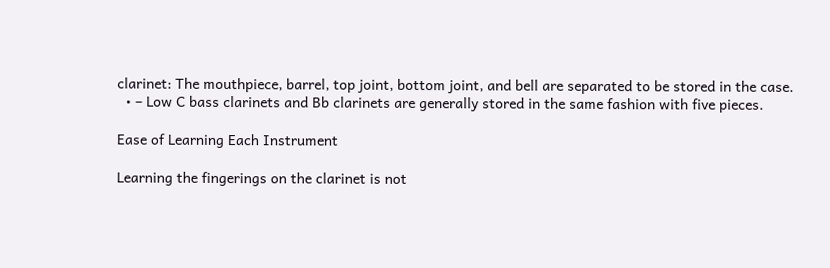clarinet: The mouthpiece, barrel, top joint, bottom joint, and bell are separated to be stored in the case.
  • – Low C bass clarinets and Bb clarinets are generally stored in the same fashion with five pieces.

Ease of Learning Each Instrument

Learning the fingerings on the clarinet is not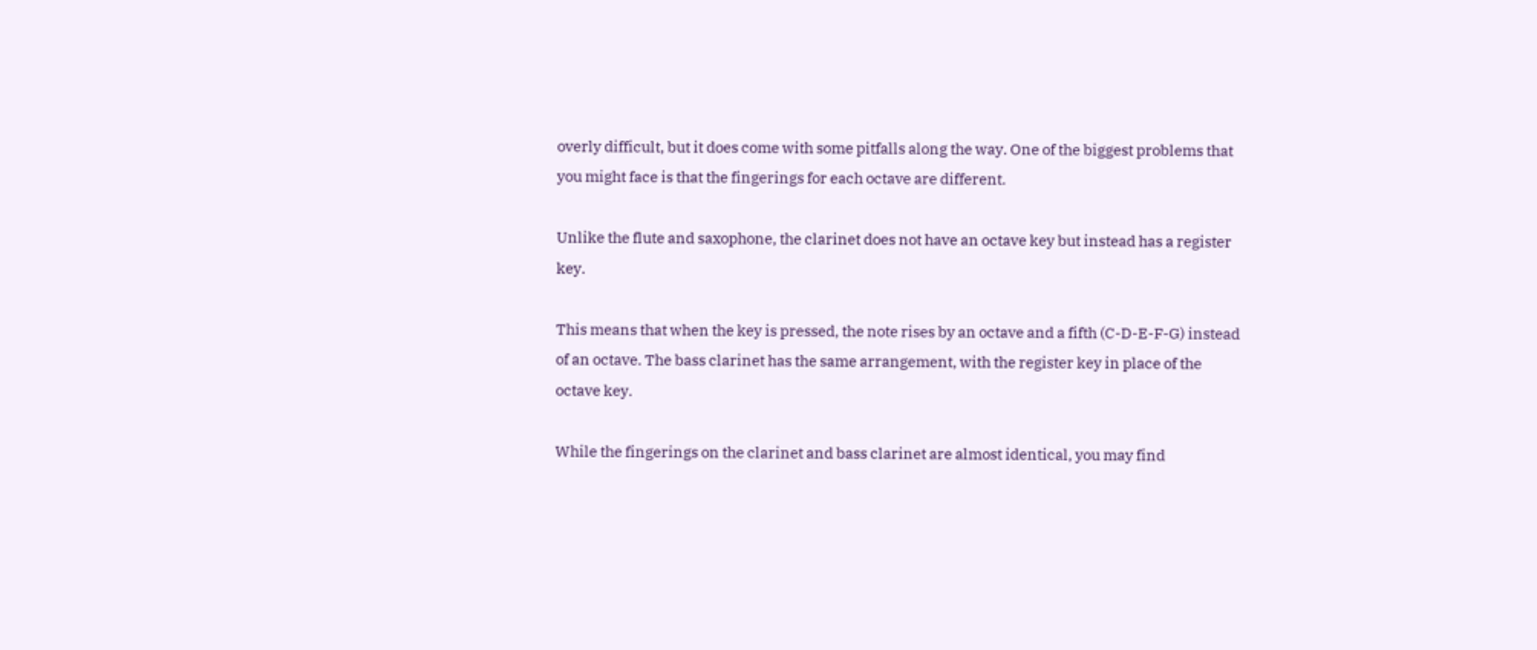overly difficult, but it does come with some pitfalls along the way. One of the biggest problems that you might face is that the fingerings for each octave are different.

Unlike the flute and saxophone, the clarinet does not have an octave key but instead has a register key.

This means that when the key is pressed, the note rises by an octave and a fifth (C-D-E-F-G) instead of an octave. The bass clarinet has the same arrangement, with the register key in place of the octave key.

While the fingerings on the clarinet and bass clarinet are almost identical, you may find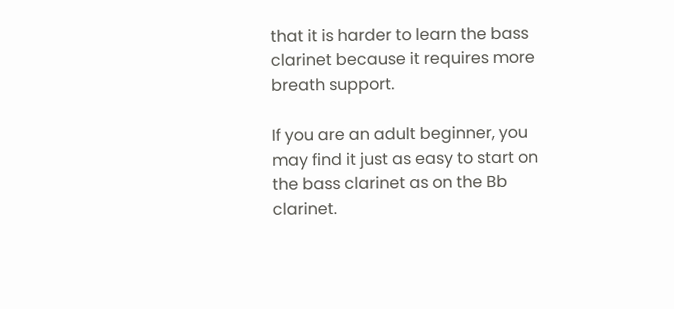that it is harder to learn the bass clarinet because it requires more breath support.

If you are an adult beginner, you may find it just as easy to start on the bass clarinet as on the Bb clarinet.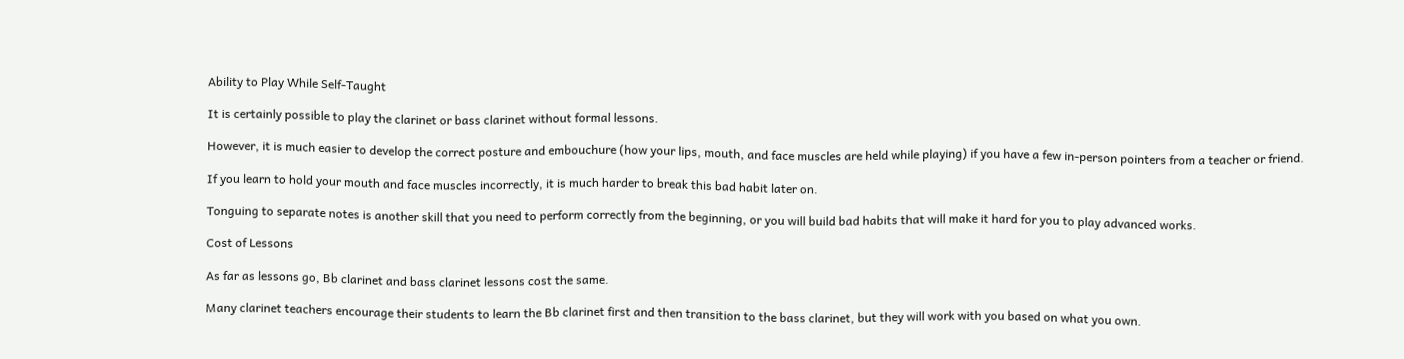Ability to Play While Self-Taught

It is certainly possible to play the clarinet or bass clarinet without formal lessons.

However, it is much easier to develop the correct posture and embouchure (how your lips, mouth, and face muscles are held while playing) if you have a few in-person pointers from a teacher or friend.

If you learn to hold your mouth and face muscles incorrectly, it is much harder to break this bad habit later on.

Tonguing to separate notes is another skill that you need to perform correctly from the beginning, or you will build bad habits that will make it hard for you to play advanced works.

Cost of Lessons

As far as lessons go, Bb clarinet and bass clarinet lessons cost the same.

Many clarinet teachers encourage their students to learn the Bb clarinet first and then transition to the bass clarinet, but they will work with you based on what you own.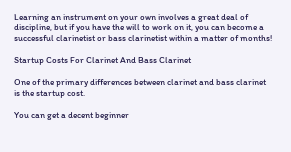Learning an instrument on your own involves a great deal of discipline, but if you have the will to work on it, you can become a successful clarinetist or bass clarinetist within a matter of months!

Startup Costs For Clarinet And Bass Clarinet

One of the primary differences between clarinet and bass clarinet is the startup cost.

You can get a decent beginner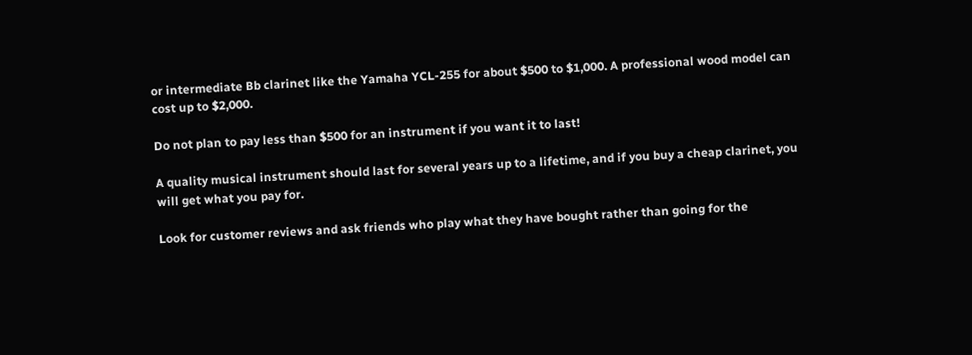or intermediate Bb clarinet like the Yamaha YCL-255 for about $500 to $1,000. A professional wood model can cost up to $2,000.

Do not plan to pay less than $500 for an instrument if you want it to last!

A quality musical instrument should last for several years up to a lifetime, and if you buy a cheap clarinet, you will get what you pay for.

Look for customer reviews and ask friends who play what they have bought rather than going for the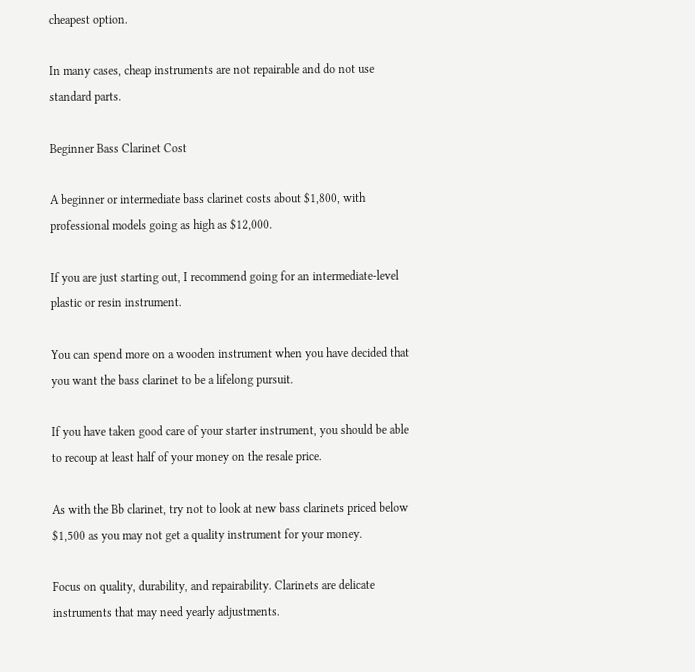cheapest option.

In many cases, cheap instruments are not repairable and do not use standard parts.

Beginner Bass Clarinet Cost

A beginner or intermediate bass clarinet costs about $1,800, with professional models going as high as $12,000.

If you are just starting out, I recommend going for an intermediate-level plastic or resin instrument.

You can spend more on a wooden instrument when you have decided that you want the bass clarinet to be a lifelong pursuit.

If you have taken good care of your starter instrument, you should be able to recoup at least half of your money on the resale price.

As with the Bb clarinet, try not to look at new bass clarinets priced below $1,500 as you may not get a quality instrument for your money.

Focus on quality, durability, and repairability. Clarinets are delicate instruments that may need yearly adjustments.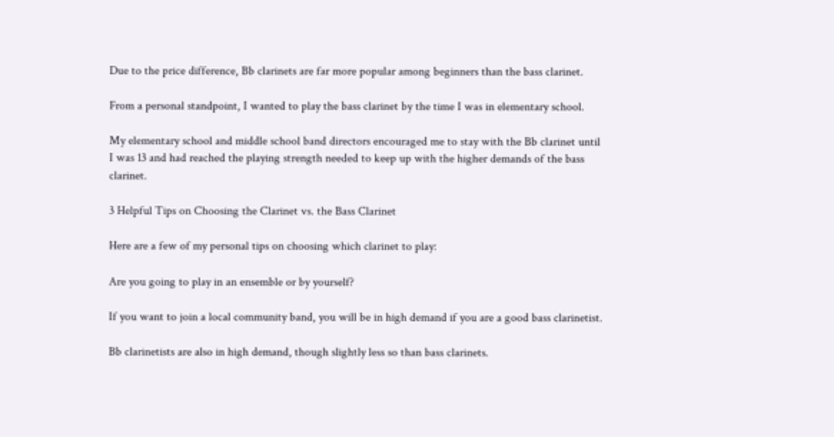Due to the price difference, Bb clarinets are far more popular among beginners than the bass clarinet.

From a personal standpoint, I wanted to play the bass clarinet by the time I was in elementary school.

My elementary school and middle school band directors encouraged me to stay with the Bb clarinet until I was 13 and had reached the playing strength needed to keep up with the higher demands of the bass clarinet.

3 Helpful Tips on Choosing the Clarinet vs. the Bass Clarinet

Here are a few of my personal tips on choosing which clarinet to play:

Are you going to play in an ensemble or by yourself?

If you want to join a local community band, you will be in high demand if you are a good bass clarinetist.

Bb clarinetists are also in high demand, though slightly less so than bass clarinets.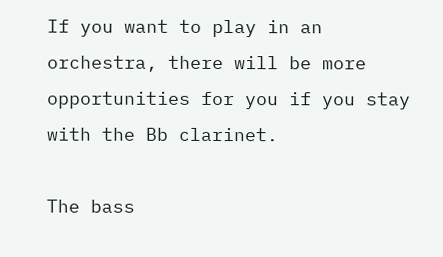If you want to play in an orchestra, there will be more opportunities for you if you stay with the Bb clarinet.

The bass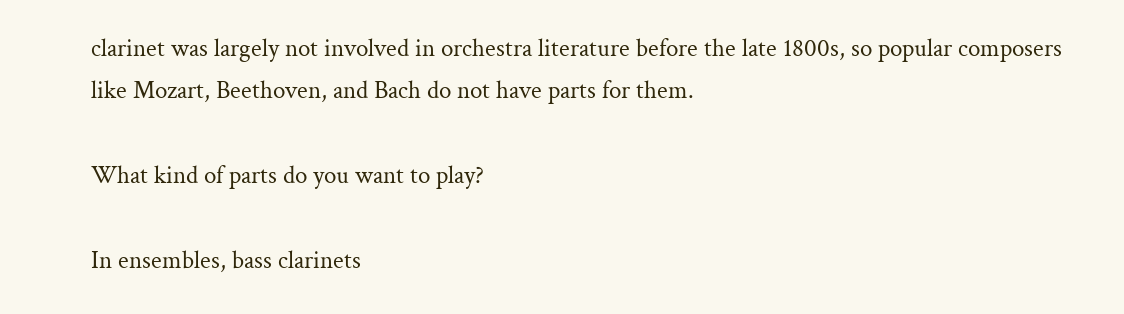clarinet was largely not involved in orchestra literature before the late 1800s, so popular composers like Mozart, Beethoven, and Bach do not have parts for them.

What kind of parts do you want to play?

In ensembles, bass clarinets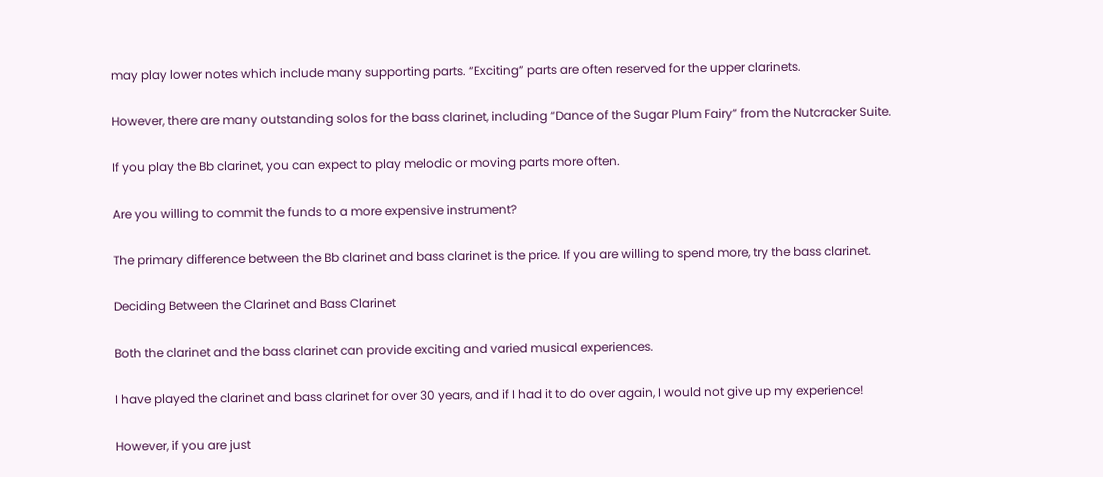may play lower notes which include many supporting parts. “Exciting” parts are often reserved for the upper clarinets.

However, there are many outstanding solos for the bass clarinet, including “Dance of the Sugar Plum Fairy” from the Nutcracker Suite.

If you play the Bb clarinet, you can expect to play melodic or moving parts more often.

Are you willing to commit the funds to a more expensive instrument?

The primary difference between the Bb clarinet and bass clarinet is the price. If you are willing to spend more, try the bass clarinet.

Deciding Between the Clarinet and Bass Clarinet

Both the clarinet and the bass clarinet can provide exciting and varied musical experiences.

I have played the clarinet and bass clarinet for over 30 years, and if I had it to do over again, I would not give up my experience!

However, if you are just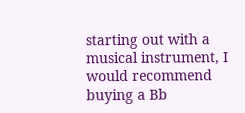starting out with a musical instrument, I would recommend buying a Bb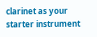clarinet as your starter instrument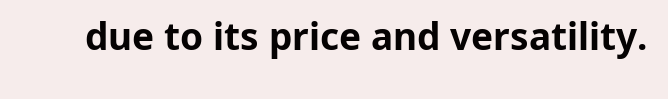due to its price and versatility.